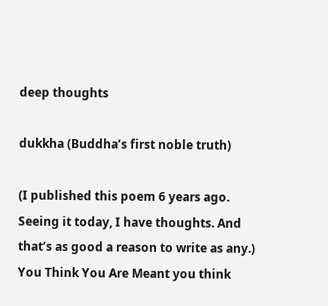deep thoughts

dukkha (Buddha’s first noble truth)

(I published this poem 6 years ago. Seeing it today, I have thoughts. And that’s as good a reason to write as any.) You Think You Are Meant you think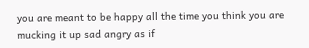you are meant to be happy all the time you think you are mucking it up sad angry as if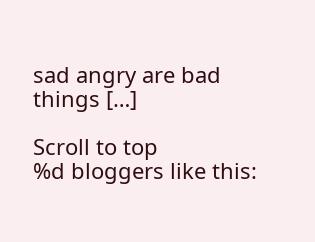sad angry are bad things […]

Scroll to top
%d bloggers like this: